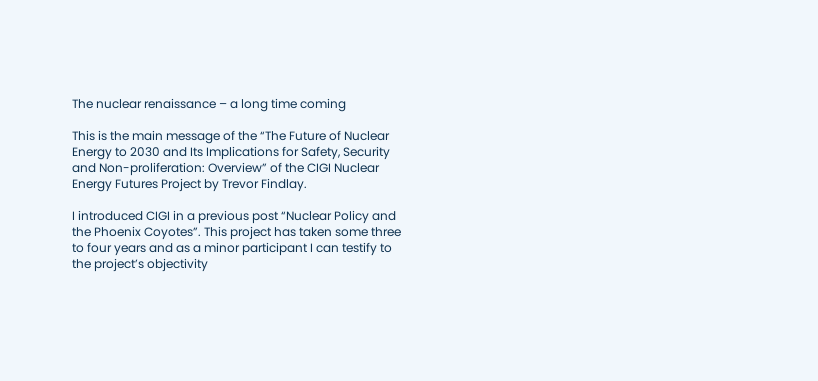The nuclear renaissance – a long time coming

This is the main message of the “The Future of Nuclear Energy to 2030 and Its Implications for Safety, Security and Non-proliferation: Overview” of the CIGI Nuclear Energy Futures Project by Trevor Findlay.

I introduced CIGI in a previous post “Nuclear Policy and the Phoenix Coyotes”. This project has taken some three to four years and as a minor participant I can testify to the project’s objectivity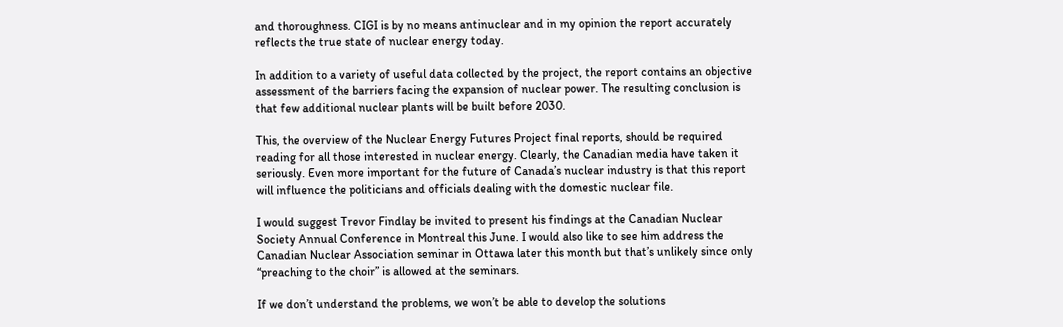and thoroughness. CIGI is by no means antinuclear and in my opinion the report accurately reflects the true state of nuclear energy today.

In addition to a variety of useful data collected by the project, the report contains an objective assessment of the barriers facing the expansion of nuclear power. The resulting conclusion is that few additional nuclear plants will be built before 2030.

This, the overview of the Nuclear Energy Futures Project final reports, should be required reading for all those interested in nuclear energy. Clearly, the Canadian media have taken it seriously. Even more important for the future of Canada’s nuclear industry is that this report will influence the politicians and officials dealing with the domestic nuclear file.

I would suggest Trevor Findlay be invited to present his findings at the Canadian Nuclear Society Annual Conference in Montreal this June. I would also like to see him address the Canadian Nuclear Association seminar in Ottawa later this month but that’s unlikely since only “preaching to the choir” is allowed at the seminars.

If we don’t understand the problems, we won’t be able to develop the solutions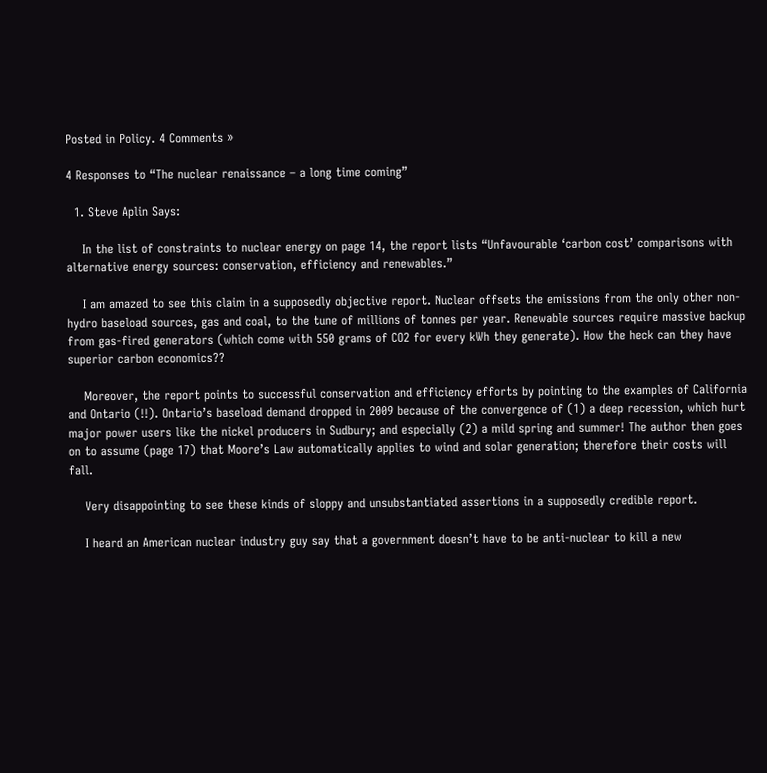Posted in Policy. 4 Comments »

4 Responses to “The nuclear renaissance – a long time coming”

  1. Steve Aplin Says:

    In the list of constraints to nuclear energy on page 14, the report lists “Unfavourable ‘carbon cost’ comparisons with alternative energy sources: conservation, efficiency and renewables.”

    I am amazed to see this claim in a supposedly objective report. Nuclear offsets the emissions from the only other non-hydro baseload sources, gas and coal, to the tune of millions of tonnes per year. Renewable sources require massive backup from gas-fired generators (which come with 550 grams of CO2 for every kWh they generate). How the heck can they have superior carbon economics??

    Moreover, the report points to successful conservation and efficiency efforts by pointing to the examples of California and Ontario (!!). Ontario’s baseload demand dropped in 2009 because of the convergence of (1) a deep recession, which hurt major power users like the nickel producers in Sudbury; and especially (2) a mild spring and summer! The author then goes on to assume (page 17) that Moore’s Law automatically applies to wind and solar generation; therefore their costs will fall.

    Very disappointing to see these kinds of sloppy and unsubstantiated assertions in a supposedly credible report.

    I heard an American nuclear industry guy say that a government doesn’t have to be anti-nuclear to kill a new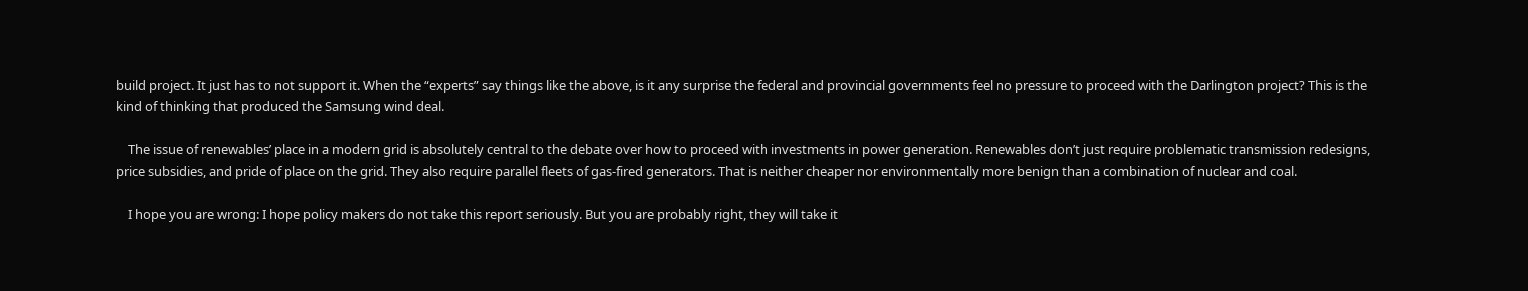build project. It just has to not support it. When the “experts” say things like the above, is it any surprise the federal and provincial governments feel no pressure to proceed with the Darlington project? This is the kind of thinking that produced the Samsung wind deal.

    The issue of renewables’ place in a modern grid is absolutely central to the debate over how to proceed with investments in power generation. Renewables don’t just require problematic transmission redesigns, price subsidies, and pride of place on the grid. They also require parallel fleets of gas-fired generators. That is neither cheaper nor environmentally more benign than a combination of nuclear and coal.

    I hope you are wrong: I hope policy makers do not take this report seriously. But you are probably right, they will take it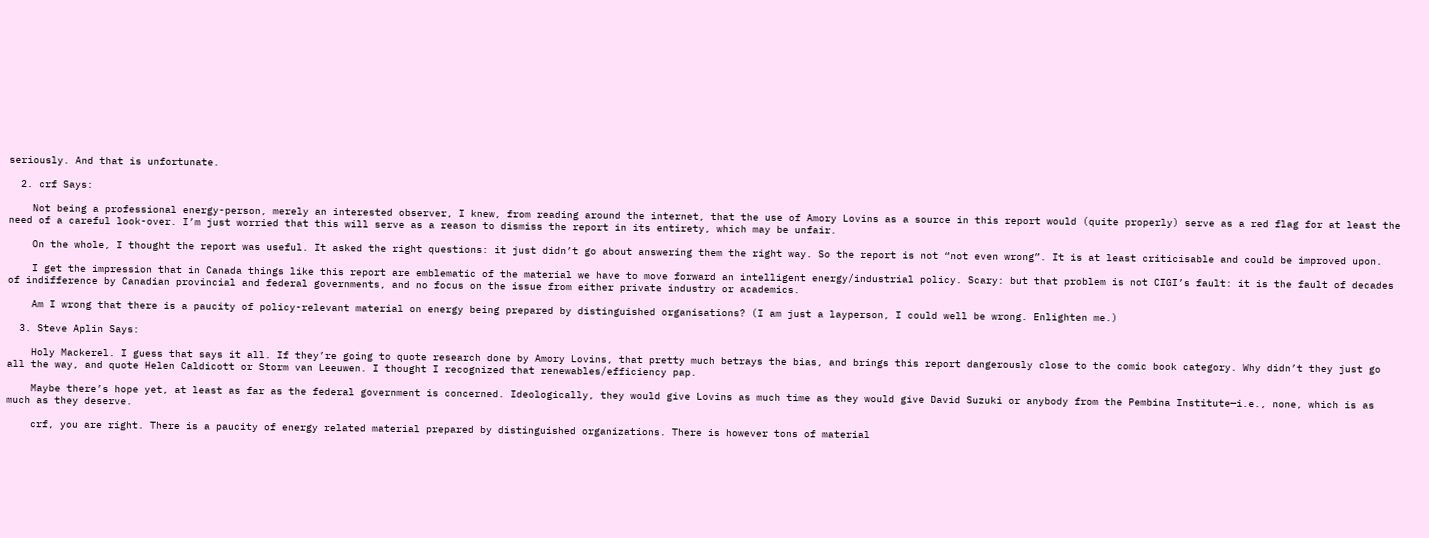seriously. And that is unfortunate.

  2. crf Says:

    Not being a professional energy-person, merely an interested observer, I knew, from reading around the internet, that the use of Amory Lovins as a source in this report would (quite properly) serve as a red flag for at least the need of a careful look-over. I’m just worried that this will serve as a reason to dismiss the report in its entirety, which may be unfair.

    On the whole, I thought the report was useful. It asked the right questions: it just didn’t go about answering them the right way. So the report is not “not even wrong”. It is at least criticisable and could be improved upon.

    I get the impression that in Canada things like this report are emblematic of the material we have to move forward an intelligent energy/industrial policy. Scary: but that problem is not CIGI’s fault: it is the fault of decades of indifference by Canadian provincial and federal governments, and no focus on the issue from either private industry or academics.

    Am I wrong that there is a paucity of policy-relevant material on energy being prepared by distinguished organisations? (I am just a layperson, I could well be wrong. Enlighten me.)

  3. Steve Aplin Says:

    Holy Mackerel. I guess that says it all. If they’re going to quote research done by Amory Lovins, that pretty much betrays the bias, and brings this report dangerously close to the comic book category. Why didn’t they just go all the way, and quote Helen Caldicott or Storm van Leeuwen. I thought I recognized that renewables/efficiency pap.

    Maybe there’s hope yet, at least as far as the federal government is concerned. Ideologically, they would give Lovins as much time as they would give David Suzuki or anybody from the Pembina Institute—i.e., none, which is as much as they deserve.

    crf, you are right. There is a paucity of energy related material prepared by distinguished organizations. There is however tons of material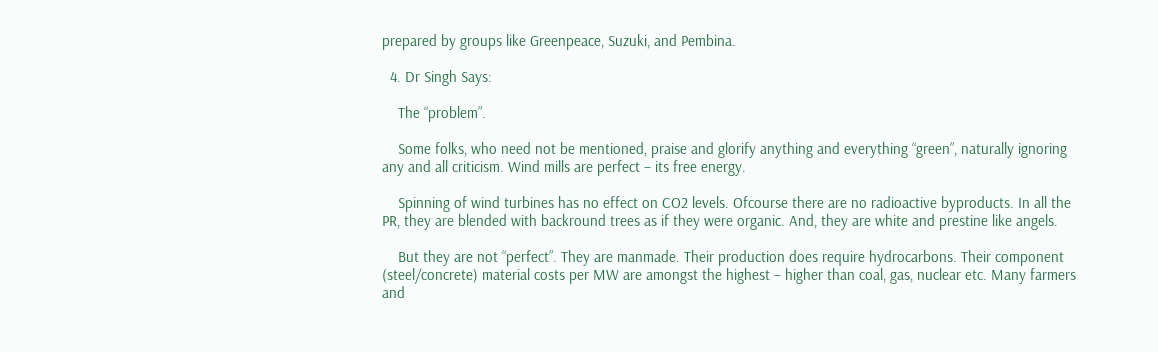prepared by groups like Greenpeace, Suzuki, and Pembina.

  4. Dr Singh Says:

    The “problem”.

    Some folks, who need not be mentioned, praise and glorify anything and everything “green”, naturally ignoring any and all criticism. Wind mills are perfect – its free energy.

    Spinning of wind turbines has no effect on CO2 levels. Ofcourse there are no radioactive byproducts. In all the PR, they are blended with backround trees as if they were organic. And, they are white and prestine like angels.

    But they are not “perfect”. They are manmade. Their production does require hydrocarbons. Their component (steel/concrete) material costs per MW are amongst the highest – higher than coal, gas, nuclear etc. Many farmers and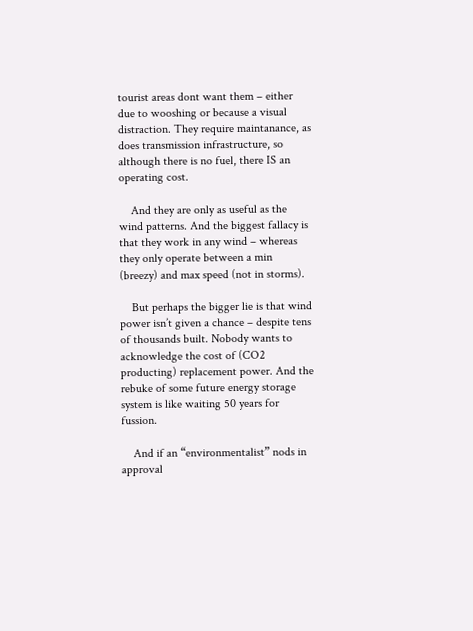tourist areas dont want them – either due to wooshing or because a visual distraction. They require maintanance, as does transmission infrastructure, so although there is no fuel, there IS an operating cost.

    And they are only as useful as the wind patterns. And the biggest fallacy is that they work in any wind – whereas they only operate between a min (breezy) and max speed (not in storms).

    But perhaps the bigger lie is that wind power isn’t given a chance – despite tens of thousands built. Nobody wants to acknowledge the cost of (CO2 producting) replacement power. And the rebuke of some future energy storage system is like waiting 50 years for fussion.

    And if an “environmentalist” nods in approval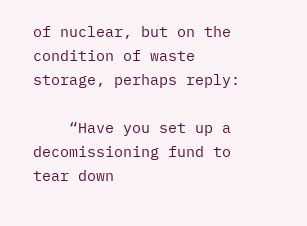of nuclear, but on the condition of waste storage, perhaps reply:

    “Have you set up a decomissioning fund to tear down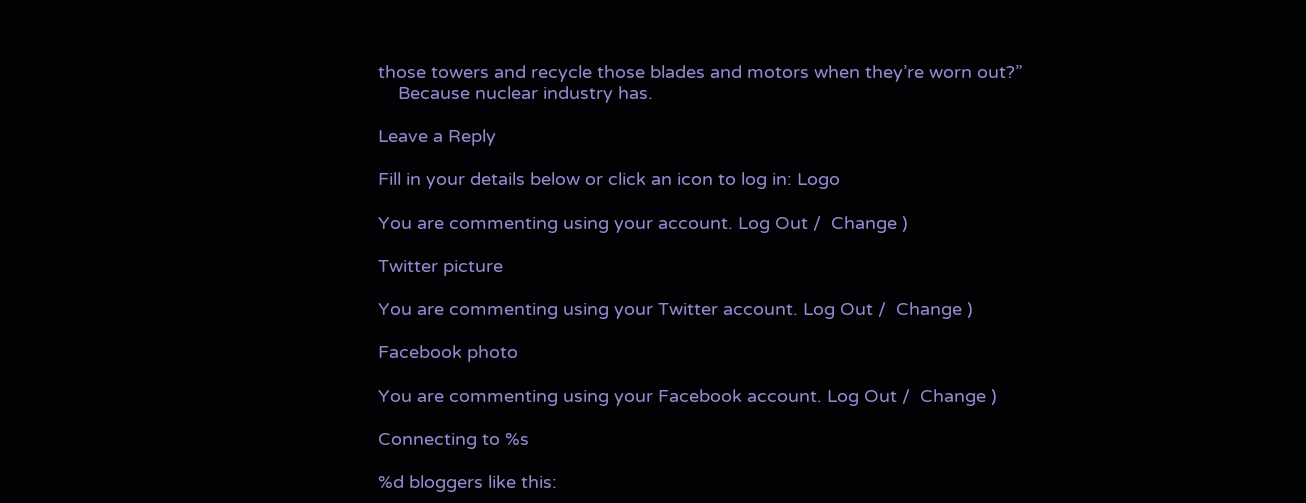those towers and recycle those blades and motors when they’re worn out?”
    Because nuclear industry has.

Leave a Reply

Fill in your details below or click an icon to log in: Logo

You are commenting using your account. Log Out /  Change )

Twitter picture

You are commenting using your Twitter account. Log Out /  Change )

Facebook photo

You are commenting using your Facebook account. Log Out /  Change )

Connecting to %s

%d bloggers like this: